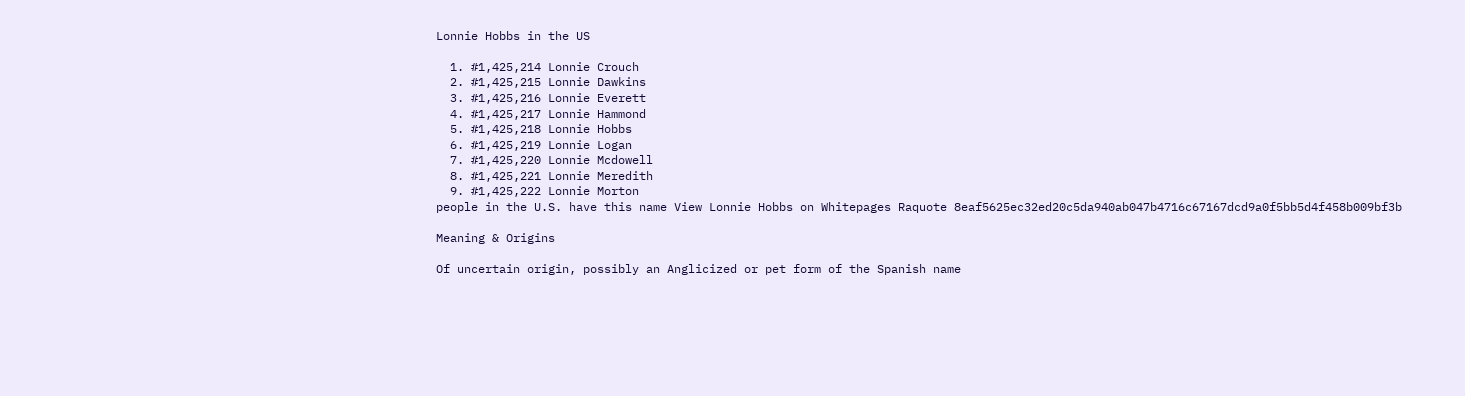Lonnie Hobbs in the US

  1. #1,425,214 Lonnie Crouch
  2. #1,425,215 Lonnie Dawkins
  3. #1,425,216 Lonnie Everett
  4. #1,425,217 Lonnie Hammond
  5. #1,425,218 Lonnie Hobbs
  6. #1,425,219 Lonnie Logan
  7. #1,425,220 Lonnie Mcdowell
  8. #1,425,221 Lonnie Meredith
  9. #1,425,222 Lonnie Morton
people in the U.S. have this name View Lonnie Hobbs on Whitepages Raquote 8eaf5625ec32ed20c5da940ab047b4716c67167dcd9a0f5bb5d4f458b009bf3b

Meaning & Origins

Of uncertain origin, possibly an Anglicized or pet form of the Spanish name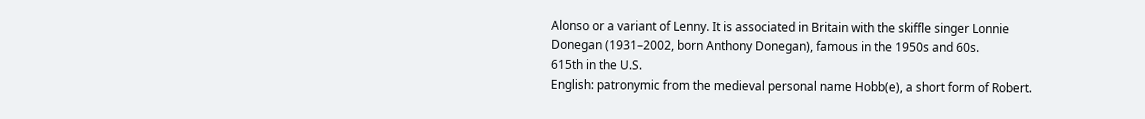Alonso or a variant of Lenny. It is associated in Britain with the skiffle singer Lonnie Donegan (1931–2002, born Anthony Donegan), famous in the 1950s and 60s.
615th in the U.S.
English: patronymic from the medieval personal name Hobb(e), a short form of Robert.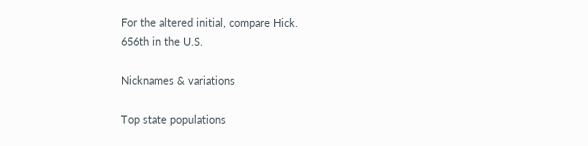For the altered initial, compare Hick.
656th in the U.S.

Nicknames & variations

Top state populations